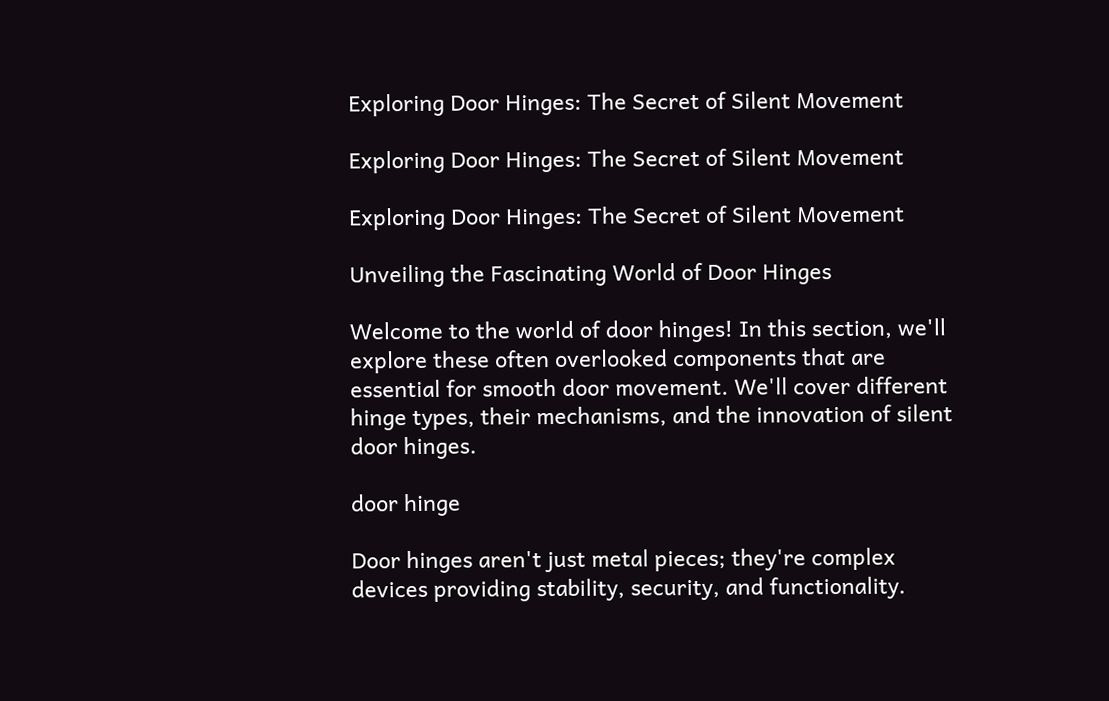Exploring Door Hinges: The Secret of Silent Movement

Exploring Door Hinges: The Secret of Silent Movement

Exploring Door Hinges: The Secret of Silent Movement

Unveiling the Fascinating World of Door Hinges

Welcome to the world of door hinges! In this section, we'll explore these often overlooked components that are essential for smooth door movement. We'll cover different hinge types, their mechanisms, and the innovation of silent door hinges.

door hinge

Door hinges aren't just metal pieces; they're complex devices providing stability, security, and functionality.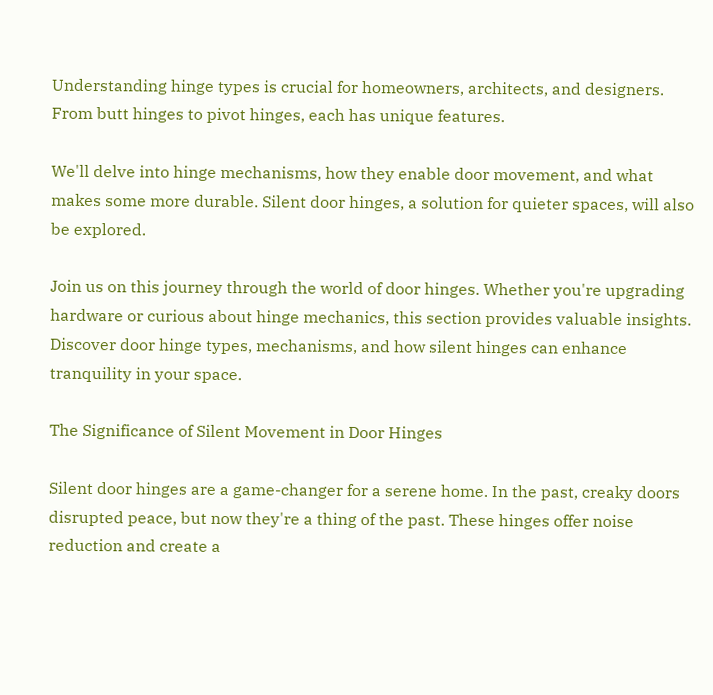Understanding hinge types is crucial for homeowners, architects, and designers. From butt hinges to pivot hinges, each has unique features.

We'll delve into hinge mechanisms, how they enable door movement, and what makes some more durable. Silent door hinges, a solution for quieter spaces, will also be explored.

Join us on this journey through the world of door hinges. Whether you're upgrading hardware or curious about hinge mechanics, this section provides valuable insights. Discover door hinge types, mechanisms, and how silent hinges can enhance tranquility in your space.

The Significance of Silent Movement in Door Hinges

Silent door hinges are a game-changer for a serene home. In the past, creaky doors disrupted peace, but now they're a thing of the past. These hinges offer noise reduction and create a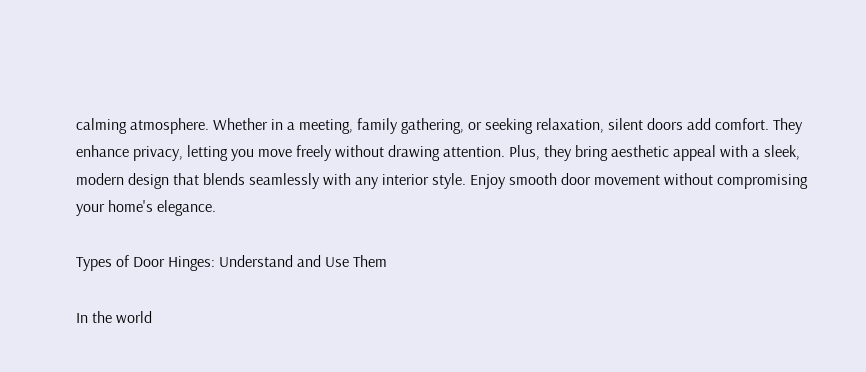calming atmosphere. Whether in a meeting, family gathering, or seeking relaxation, silent doors add comfort. They enhance privacy, letting you move freely without drawing attention. Plus, they bring aesthetic appeal with a sleek, modern design that blends seamlessly with any interior style. Enjoy smooth door movement without compromising your home's elegance.

Types of Door Hinges: Understand and Use Them

In the world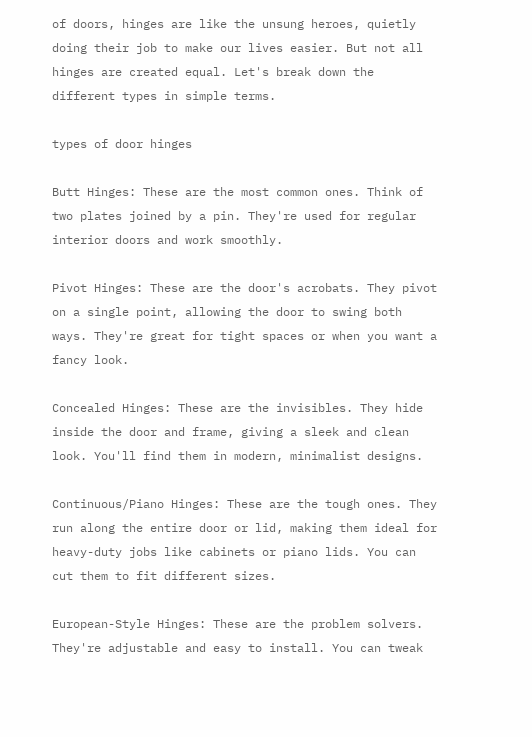of doors, hinges are like the unsung heroes, quietly doing their job to make our lives easier. But not all hinges are created equal. Let's break down the different types in simple terms.

types of door hinges

Butt Hinges: These are the most common ones. Think of two plates joined by a pin. They're used for regular interior doors and work smoothly.

Pivot Hinges: These are the door's acrobats. They pivot on a single point, allowing the door to swing both ways. They're great for tight spaces or when you want a fancy look.

Concealed Hinges: These are the invisibles. They hide inside the door and frame, giving a sleek and clean look. You'll find them in modern, minimalist designs.

Continuous/Piano Hinges: These are the tough ones. They run along the entire door or lid, making them ideal for heavy-duty jobs like cabinets or piano lids. You can cut them to fit different sizes.

European-Style Hinges: These are the problem solvers. They're adjustable and easy to install. You can tweak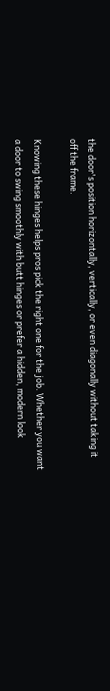the door's position horizontally, vertically, or even diagonally without taking it off the frame.

Knowing these hinges helps pros pick the right one for the job. Whether you want a door to swing smoothly with butt hinges or prefer a hidden, modern look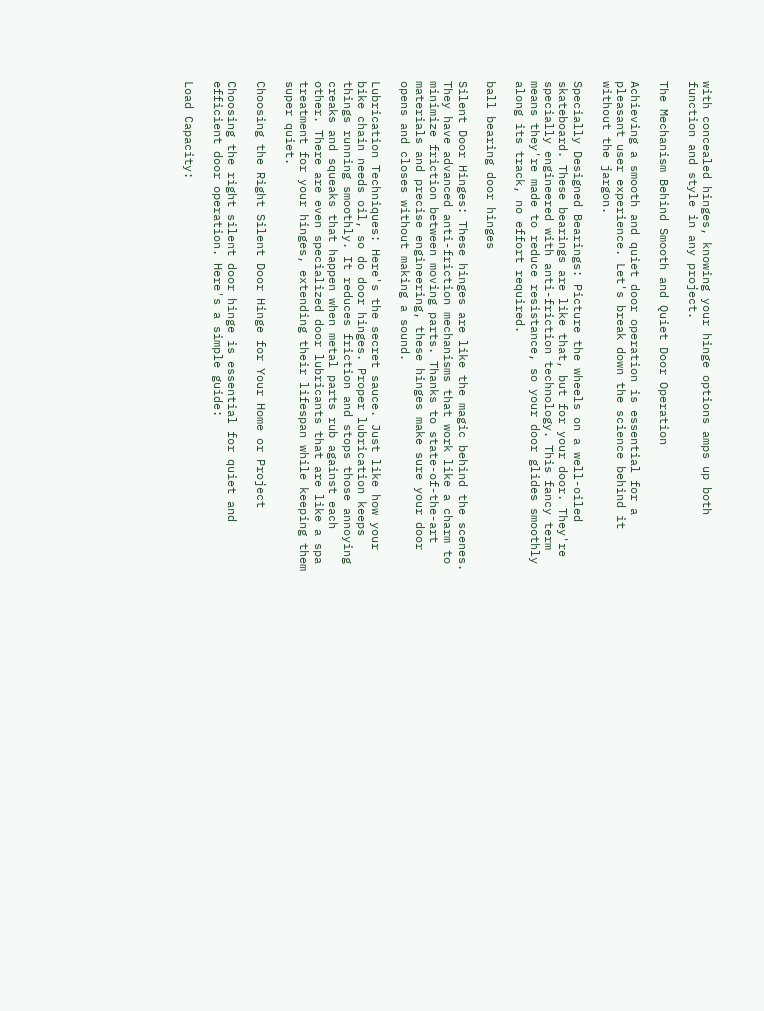with concealed hinges, knowing your hinge options amps up both function and style in any project.

The Mechanism Behind Smooth and Quiet Door Operation

Achieving a smooth and quiet door operation is essential for a pleasant user experience. Let's break down the science behind it without the jargon.

Specially Designed Bearings: Picture the wheels on a well-oiled skateboard. These bearings are like that, but for your door. They're specially engineered with anti-friction technology. This fancy term means they're made to reduce resistance, so your door glides smoothly along its track, no effort required.

ball bearing door hinges

Silent Door Hinges: These hinges are like the magic behind the scenes. They have advanced anti-friction mechanisms that work like a charm to minimize friction between moving parts. Thanks to state-of-the-art materials and precise engineering, these hinges make sure your door opens and closes without making a sound.

Lubrication Techniques: Here's the secret sauce. Just like how your bike chain needs oil, so do door hinges. Proper lubrication keeps things running smoothly. It reduces friction and stops those annoying creaks and squeaks that happen when metal parts rub against each other. There are even specialized door lubricants that are like a spa treatment for your hinges, extending their lifespan while keeping them super quiet.

Choosing the Right Silent Door Hinge for Your Home or Project

Choosing the right silent door hinge is essential for quiet and efficient door operation. Here's a simple guide:

Load Capacity: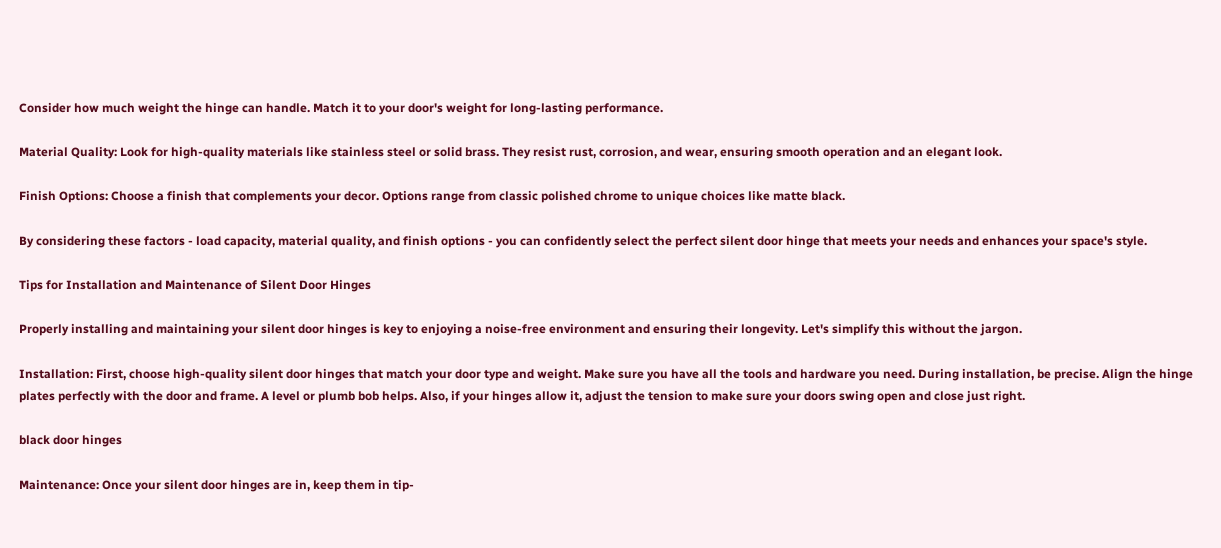Consider how much weight the hinge can handle. Match it to your door's weight for long-lasting performance.

Material Quality: Look for high-quality materials like stainless steel or solid brass. They resist rust, corrosion, and wear, ensuring smooth operation and an elegant look.

Finish Options: Choose a finish that complements your decor. Options range from classic polished chrome to unique choices like matte black.

By considering these factors - load capacity, material quality, and finish options - you can confidently select the perfect silent door hinge that meets your needs and enhances your space's style.

Tips for Installation and Maintenance of Silent Door Hinges

Properly installing and maintaining your silent door hinges is key to enjoying a noise-free environment and ensuring their longevity. Let's simplify this without the jargon.

Installation: First, choose high-quality silent door hinges that match your door type and weight. Make sure you have all the tools and hardware you need. During installation, be precise. Align the hinge plates perfectly with the door and frame. A level or plumb bob helps. Also, if your hinges allow it, adjust the tension to make sure your doors swing open and close just right.

black door hinges

Maintenance: Once your silent door hinges are in, keep them in tip-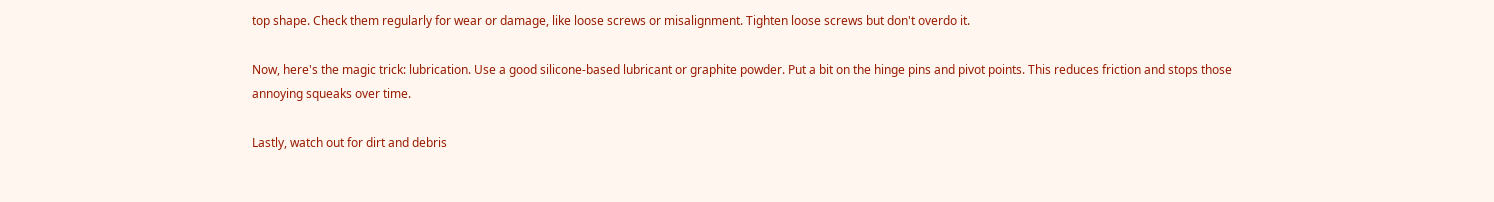top shape. Check them regularly for wear or damage, like loose screws or misalignment. Tighten loose screws but don't overdo it.

Now, here's the magic trick: lubrication. Use a good silicone-based lubricant or graphite powder. Put a bit on the hinge pins and pivot points. This reduces friction and stops those annoying squeaks over time.

Lastly, watch out for dirt and debris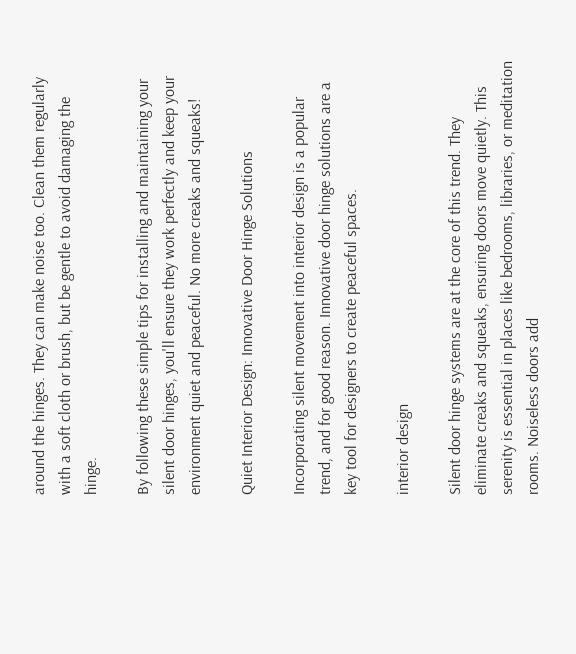around the hinges. They can make noise too. Clean them regularly with a soft cloth or brush, but be gentle to avoid damaging the hinge.

By following these simple tips for installing and maintaining your silent door hinges, you'll ensure they work perfectly and keep your environment quiet and peaceful. No more creaks and squeaks!

Quiet Interior Design: Innovative Door Hinge Solutions

Incorporating silent movement into interior design is a popular trend, and for good reason. Innovative door hinge solutions are a key tool for designers to create peaceful spaces.

interior design

Silent door hinge systems are at the core of this trend. They eliminate creaks and squeaks, ensuring doors move quietly. This serenity is essential in places like bedrooms, libraries, or meditation rooms. Noiseless doors add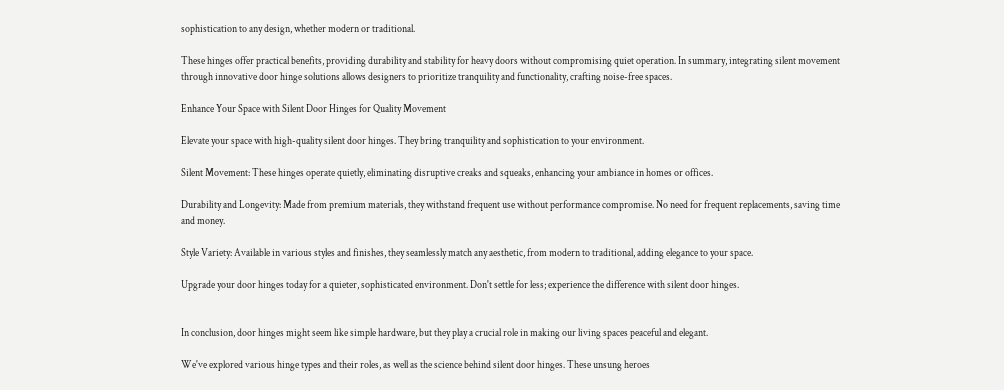sophistication to any design, whether modern or traditional.

These hinges offer practical benefits, providing durability and stability for heavy doors without compromising quiet operation. In summary, integrating silent movement through innovative door hinge solutions allows designers to prioritize tranquility and functionality, crafting noise-free spaces.

Enhance Your Space with Silent Door Hinges for Quality Movement

Elevate your space with high-quality silent door hinges. They bring tranquility and sophistication to your environment.

Silent Movement: These hinges operate quietly, eliminating disruptive creaks and squeaks, enhancing your ambiance in homes or offices.

Durability and Longevity: Made from premium materials, they withstand frequent use without performance compromise. No need for frequent replacements, saving time and money.

Style Variety: Available in various styles and finishes, they seamlessly match any aesthetic, from modern to traditional, adding elegance to your space.

Upgrade your door hinges today for a quieter, sophisticated environment. Don't settle for less; experience the difference with silent door hinges.


In conclusion, door hinges might seem like simple hardware, but they play a crucial role in making our living spaces peaceful and elegant.

We've explored various hinge types and their roles, as well as the science behind silent door hinges. These unsung heroes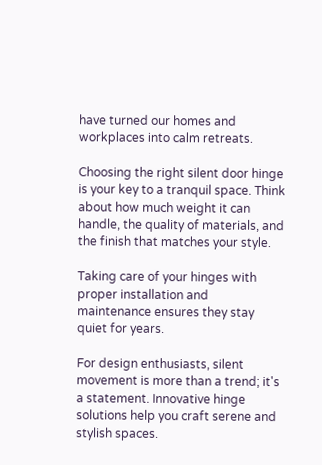have turned our homes and workplaces into calm retreats.

Choosing the right silent door hinge is your key to a tranquil space. Think about how much weight it can handle, the quality of materials, and the finish that matches your style.

Taking care of your hinges with proper installation and maintenance ensures they stay quiet for years.

For design enthusiasts, silent movement is more than a trend; it's a statement. Innovative hinge solutions help you craft serene and stylish spaces.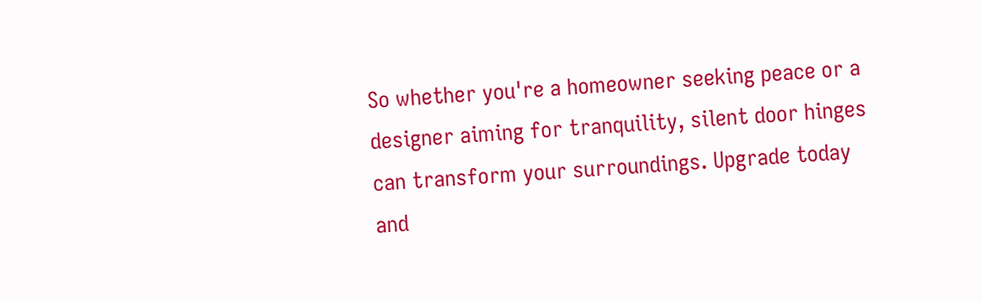So whether you're a homeowner seeking peace or a designer aiming for tranquility, silent door hinges can transform your surroundings. Upgrade today and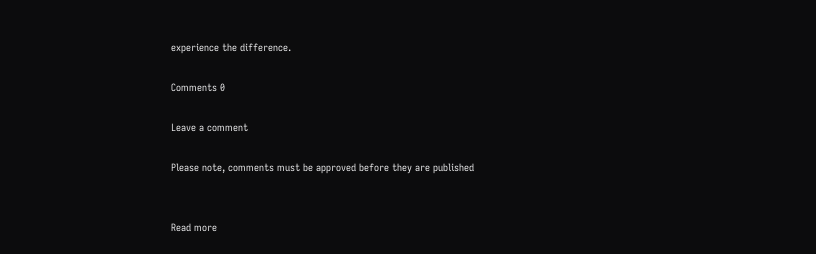experience the difference.

Comments 0

Leave a comment

Please note, comments must be approved before they are published


Read more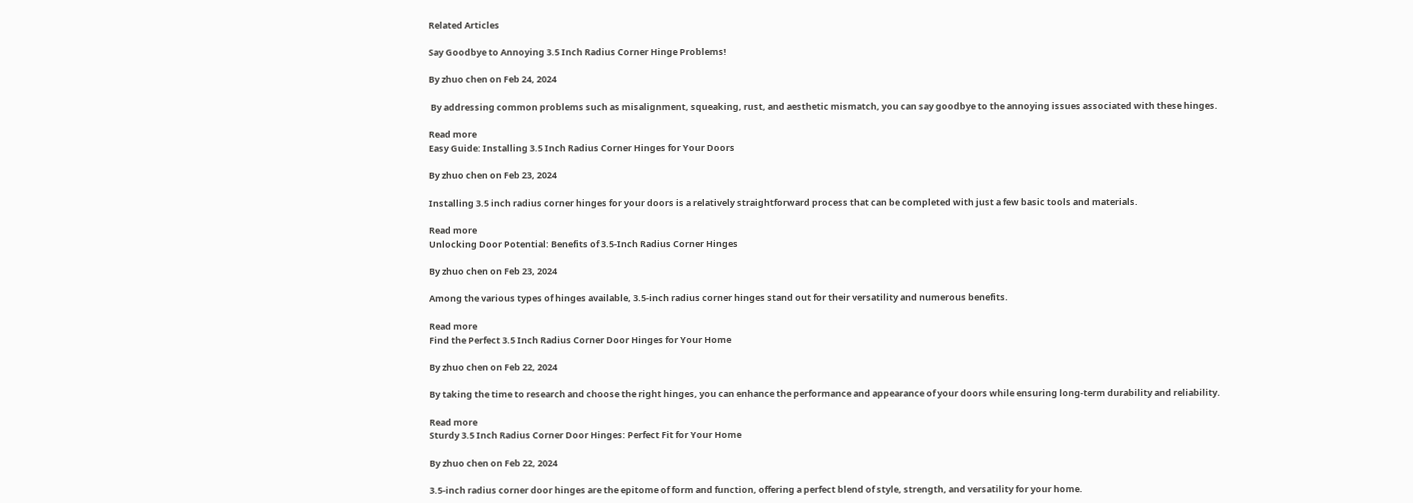Related Articles

Say Goodbye to Annoying 3.5 Inch Radius Corner Hinge Problems!

By zhuo chen on Feb 24, 2024

 By addressing common problems such as misalignment, squeaking, rust, and aesthetic mismatch, you can say goodbye to the annoying issues associated with these hinges.

Read more
Easy Guide: Installing 3.5 Inch Radius Corner Hinges for Your Doors

By zhuo chen on Feb 23, 2024

Installing 3.5 inch radius corner hinges for your doors is a relatively straightforward process that can be completed with just a few basic tools and materials.

Read more
Unlocking Door Potential: Benefits of 3.5-Inch Radius Corner Hinges

By zhuo chen on Feb 23, 2024

Among the various types of hinges available, 3.5-inch radius corner hinges stand out for their versatility and numerous benefits.

Read more
Find the Perfect 3.5 Inch Radius Corner Door Hinges for Your Home

By zhuo chen on Feb 22, 2024

By taking the time to research and choose the right hinges, you can enhance the performance and appearance of your doors while ensuring long-term durability and reliability.

Read more
Sturdy 3.5 Inch Radius Corner Door Hinges: Perfect Fit for Your Home

By zhuo chen on Feb 22, 2024

3.5-inch radius corner door hinges are the epitome of form and function, offering a perfect blend of style, strength, and versatility for your home.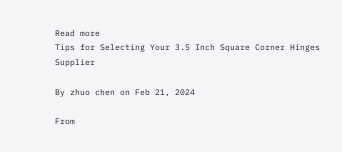Read more
Tips for Selecting Your 3.5 Inch Square Corner Hinges Supplier

By zhuo chen on Feb 21, 2024

From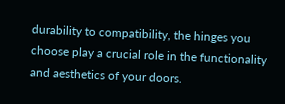durability to compatibility, the hinges you choose play a crucial role in the functionality and aesthetics of your doors.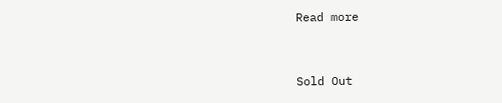Read more


Sold Out